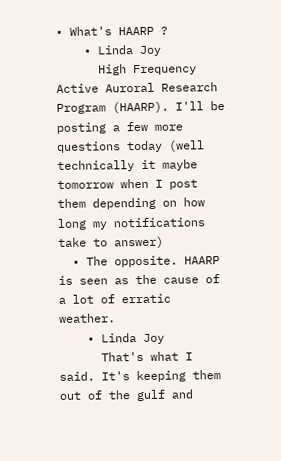• What's HAARP ?
    • Linda Joy
      High Frequency Active Auroral Research Program (HAARP). I'll be posting a few more questions today (well technically it maybe tomorrow when I post them depending on how long my notifications take to answer)
  • The opposite. HAARP is seen as the cause of a lot of erratic weather.
    • Linda Joy
      That's what I said. It's keeping them out of the gulf and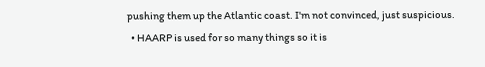pushing them up the Atlantic coast. I'm not convinced, just suspicious.
  • HAARP is used for so many things so it is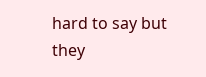hard to say but they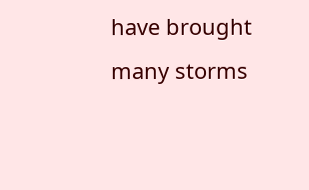have brought many storms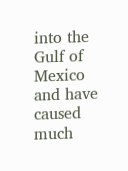into the Gulf of Mexico and have caused much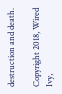destruction and death.

Copyright 2018, Wired Ivy,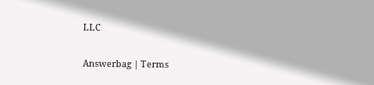LLC

Answerbag | Terms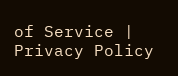of Service | Privacy Policy